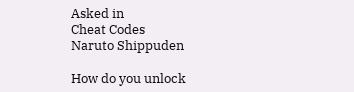Asked in
Cheat Codes
Naruto Shippuden

How do you unlock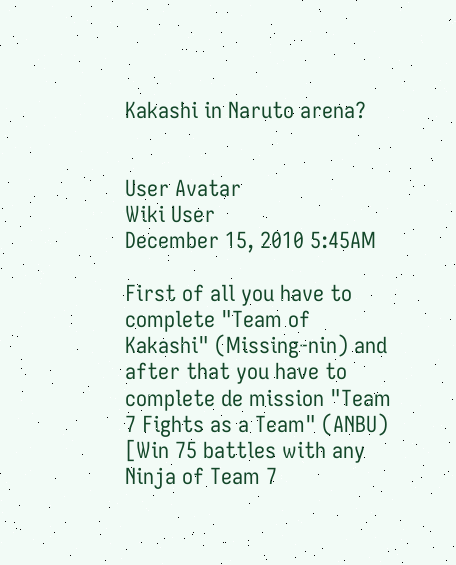Kakashi in Naruto arena?


User Avatar
Wiki User
December 15, 2010 5:45AM

First of all you have to complete "Team of Kakashi" (Missing-nin) and after that you have to complete de mission "Team 7 Fights as a Team" (ANBU) [Win 75 battles with any Ninja of Team 7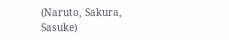(Naruto, Sakura, Sasuke)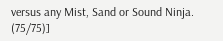versus any Mist, Sand or Sound Ninja. (75/75)]